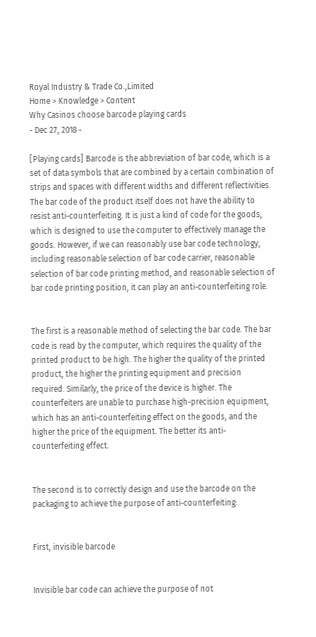Royal Industry & Trade Co.,Limited
Home > Knowledge > Content
Why Casinos choose barcode playing cards
- Dec 27, 2018 -

[Playing cards] Barcode is the abbreviation of bar code, which is a set of data symbols that are combined by a certain combination of strips and spaces with different widths and different reflectivities. The bar code of the product itself does not have the ability to resist anti-counterfeiting. It is just a kind of code for the goods, which is designed to use the computer to effectively manage the goods. However, if we can reasonably use bar code technology, including reasonable selection of bar code carrier, reasonable selection of bar code printing method, and reasonable selection of bar code printing position, it can play an anti-counterfeiting role.


The first is a reasonable method of selecting the bar code. The bar code is read by the computer, which requires the quality of the printed product to be high. The higher the quality of the printed product, the higher the printing equipment and precision required. Similarly, the price of the device is higher. The counterfeiters are unable to purchase high-precision equipment, which has an anti-counterfeiting effect on the goods, and the higher the price of the equipment. The better its anti-counterfeiting effect.


The second is to correctly design and use the barcode on the packaging to achieve the purpose of anti-counterfeiting:


First, invisible barcode


Invisible bar code can achieve the purpose of not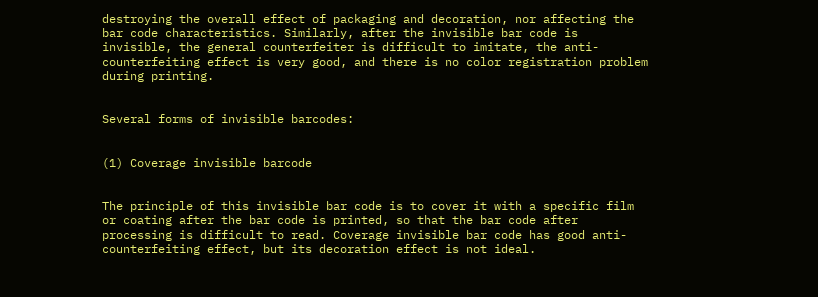destroying the overall effect of packaging and decoration, nor affecting the bar code characteristics. Similarly, after the invisible bar code is invisible, the general counterfeiter is difficult to imitate, the anti-counterfeiting effect is very good, and there is no color registration problem during printing.


Several forms of invisible barcodes:


(1) Coverage invisible barcode


The principle of this invisible bar code is to cover it with a specific film or coating after the bar code is printed, so that the bar code after processing is difficult to read. Coverage invisible bar code has good anti-counterfeiting effect, but its decoration effect is not ideal.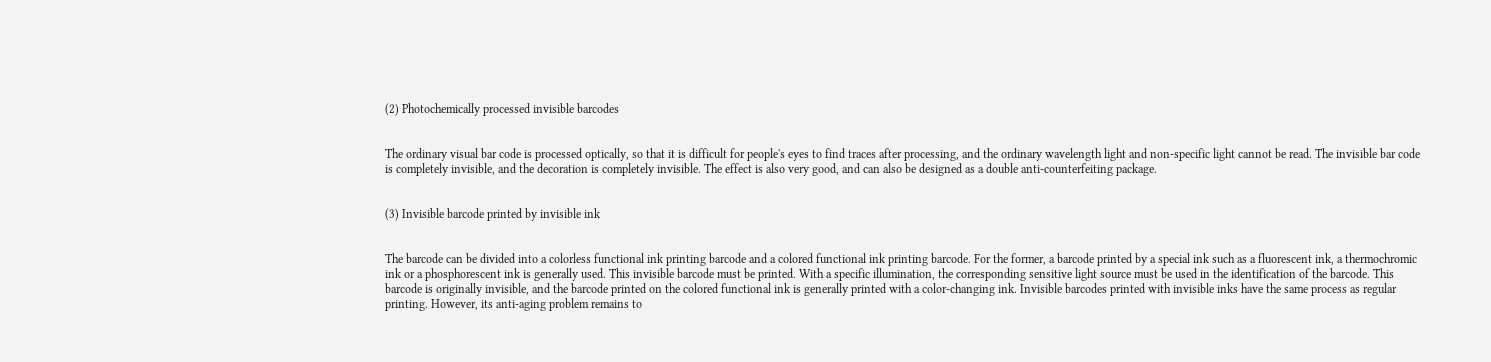(2) Photochemically processed invisible barcodes


The ordinary visual bar code is processed optically, so that it is difficult for people's eyes to find traces after processing, and the ordinary wavelength light and non-specific light cannot be read. The invisible bar code is completely invisible, and the decoration is completely invisible. The effect is also very good, and can also be designed as a double anti-counterfeiting package.


(3) Invisible barcode printed by invisible ink


The barcode can be divided into a colorless functional ink printing barcode and a colored functional ink printing barcode. For the former, a barcode printed by a special ink such as a fluorescent ink, a thermochromic ink or a phosphorescent ink is generally used. This invisible barcode must be printed. With a specific illumination, the corresponding sensitive light source must be used in the identification of the barcode. This barcode is originally invisible, and the barcode printed on the colored functional ink is generally printed with a color-changing ink. Invisible barcodes printed with invisible inks have the same process as regular printing. However, its anti-aging problem remains to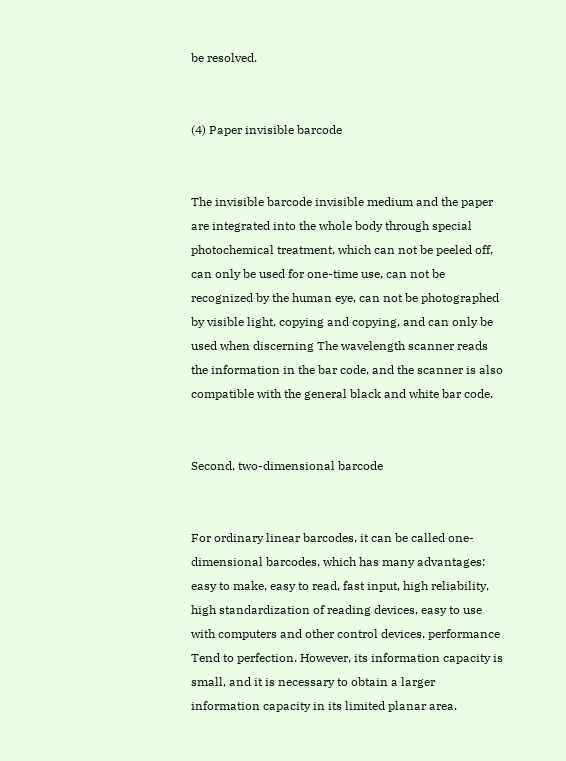be resolved.


(4) Paper invisible barcode


The invisible barcode invisible medium and the paper are integrated into the whole body through special photochemical treatment, which can not be peeled off, can only be used for one-time use, can not be recognized by the human eye, can not be photographed by visible light, copying and copying, and can only be used when discerning The wavelength scanner reads the information in the bar code, and the scanner is also compatible with the general black and white bar code.


Second, two-dimensional barcode


For ordinary linear barcodes, it can be called one-dimensional barcodes, which has many advantages: easy to make, easy to read, fast input, high reliability, high standardization of reading devices, easy to use with computers and other control devices, performance Tend to perfection. However, its information capacity is small, and it is necessary to obtain a larger information capacity in its limited planar area.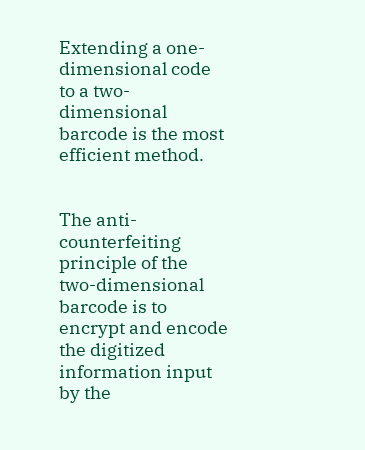Extending a one-dimensional code to a two-dimensional barcode is the most efficient method.


The anti-counterfeiting principle of the two-dimensional barcode is to encrypt and encode the digitized information input by the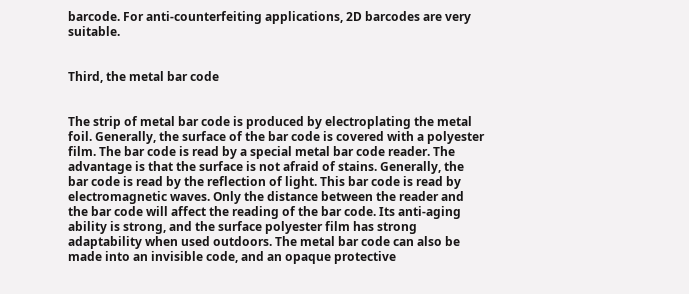barcode. For anti-counterfeiting applications, 2D barcodes are very suitable.


Third, the metal bar code


The strip of metal bar code is produced by electroplating the metal foil. Generally, the surface of the bar code is covered with a polyester film. The bar code is read by a special metal bar code reader. The advantage is that the surface is not afraid of stains. Generally, the bar code is read by the reflection of light. This bar code is read by electromagnetic waves. Only the distance between the reader and the bar code will affect the reading of the bar code. Its anti-aging ability is strong, and the surface polyester film has strong adaptability when used outdoors. The metal bar code can also be made into an invisible code, and an opaque protective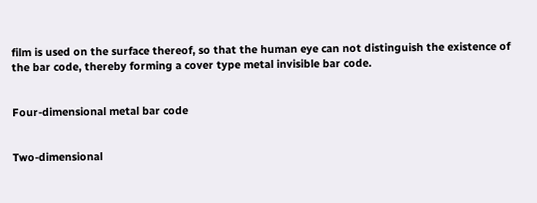film is used on the surface thereof, so that the human eye can not distinguish the existence of the bar code, thereby forming a cover type metal invisible bar code.


Four-dimensional metal bar code


Two-dimensional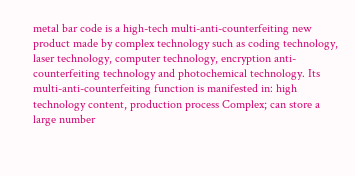metal bar code is a high-tech multi-anti-counterfeiting new product made by complex technology such as coding technology, laser technology, computer technology, encryption anti-counterfeiting technology and photochemical technology. Its multi-anti-counterfeiting function is manifested in: high technology content, production process Complex; can store a large number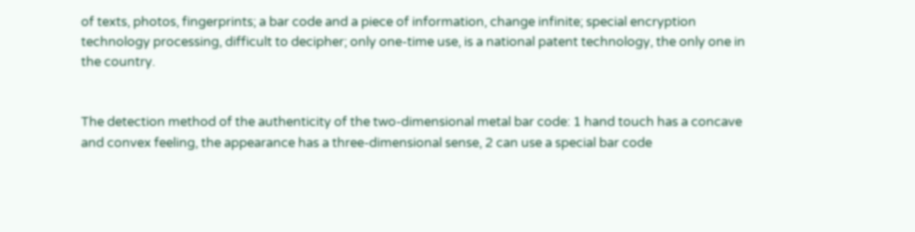of texts, photos, fingerprints; a bar code and a piece of information, change infinite; special encryption technology processing, difficult to decipher; only one-time use, is a national patent technology, the only one in the country.


The detection method of the authenticity of the two-dimensional metal bar code: 1 hand touch has a concave and convex feeling, the appearance has a three-dimensional sense, 2 can use a special bar code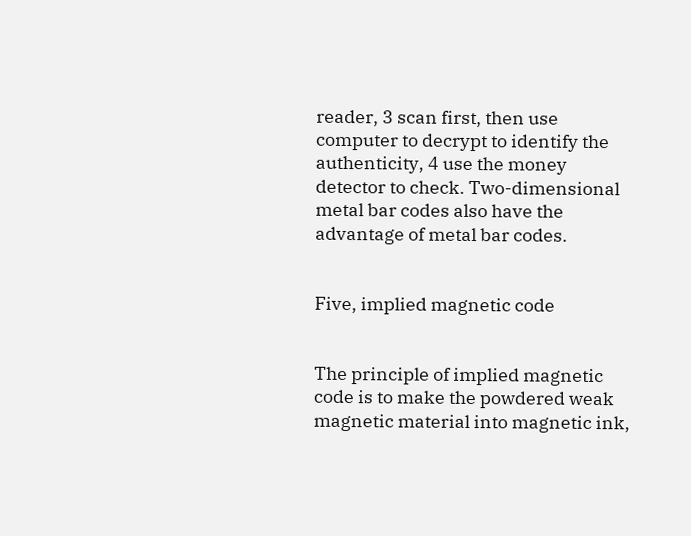reader, 3 scan first, then use computer to decrypt to identify the authenticity, 4 use the money detector to check. Two-dimensional metal bar codes also have the advantage of metal bar codes.


Five, implied magnetic code


The principle of implied magnetic code is to make the powdered weak magnetic material into magnetic ink,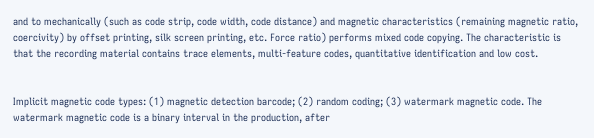and to mechanically (such as code strip, code width, code distance) and magnetic characteristics (remaining magnetic ratio, coercivity) by offset printing, silk screen printing, etc. Force ratio) performs mixed code copying. The characteristic is that the recording material contains trace elements, multi-feature codes, quantitative identification and low cost.


Implicit magnetic code types: (1) magnetic detection barcode; (2) random coding; (3) watermark magnetic code. The watermark magnetic code is a binary interval in the production, after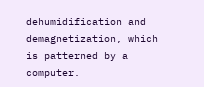dehumidification and demagnetization, which is patterned by a computer.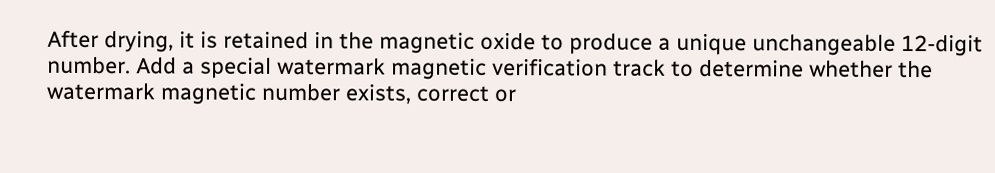After drying, it is retained in the magnetic oxide to produce a unique unchangeable 12-digit number. Add a special watermark magnetic verification track to determine whether the watermark magnetic number exists, correct or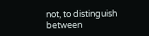not, to distinguish between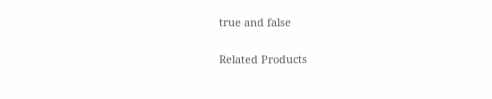true and false

Related Products